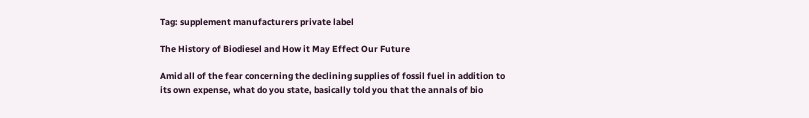Tag: supplement manufacturers private label

The History of Biodiesel and How it May Effect Our Future

Amid all of the fear concerning the declining supplies of fossil fuel in addition to its own expense, what do you state, basically told you that the annals of bio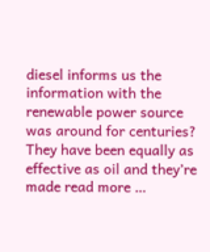diesel informs us the information with the renewable power source was around for centuries? They have been equally as effective as oil and they’re made read more …